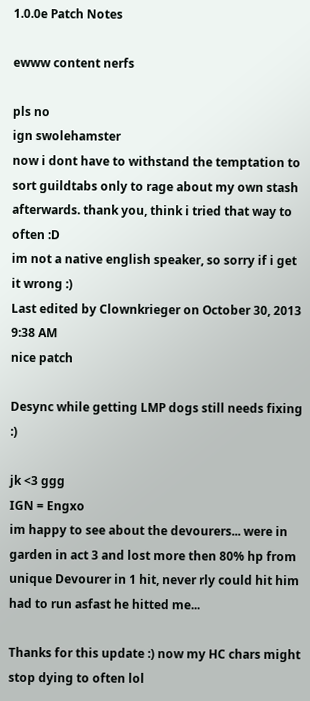1.0.0e Patch Notes

ewww content nerfs

pls no
ign swolehamster
now i dont have to withstand the temptation to sort guildtabs only to rage about my own stash afterwards. thank you, think i tried that way to often :D
im not a native english speaker, so sorry if i get it wrong :)
Last edited by Clownkrieger on October 30, 2013 9:38 AM
nice patch

Desync while getting LMP dogs still needs fixing :)

jk <3 ggg
IGN = Engxo
im happy to see about the devourers... were in garden in act 3 and lost more then 80% hp from unique Devourer in 1 hit, never rly could hit him had to run asfast he hitted me...

Thanks for this update :) now my HC chars might stop dying to often lol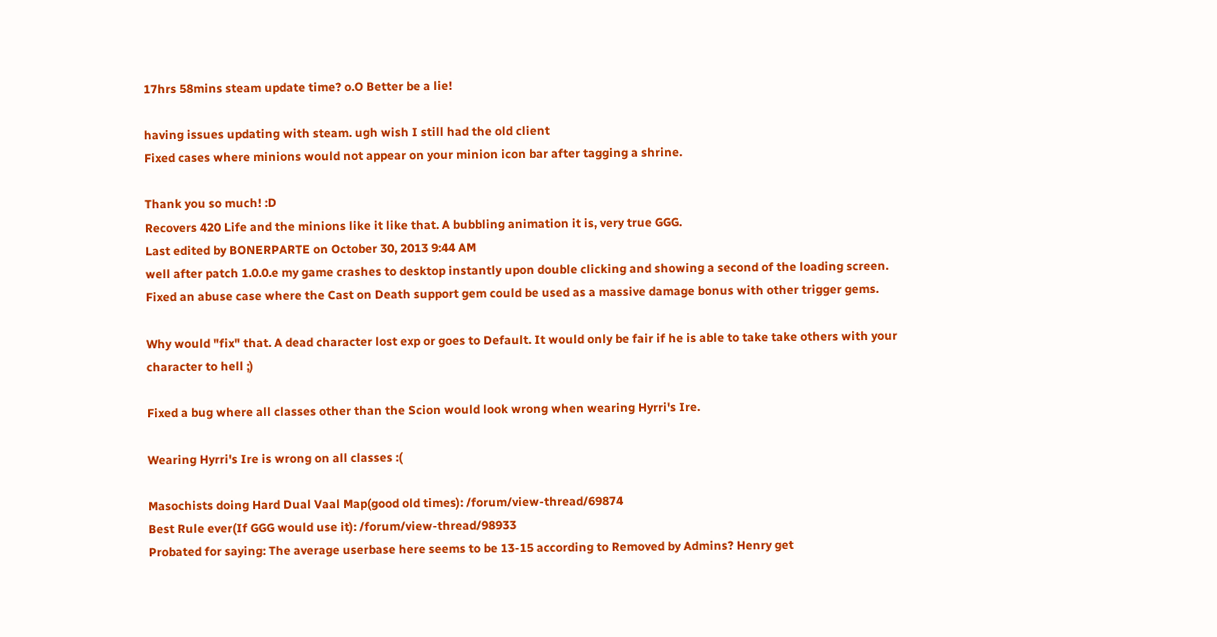17hrs 58mins steam update time? o.O Better be a lie!

having issues updating with steam. ugh wish I still had the old client
Fixed cases where minions would not appear on your minion icon bar after tagging a shrine.

Thank you so much! :D
Recovers 420 Life and the minions like it like that. A bubbling animation it is, very true GGG.
Last edited by BONERPARTE on October 30, 2013 9:44 AM
well after patch 1.0.0.e my game crashes to desktop instantly upon double clicking and showing a second of the loading screen.
Fixed an abuse case where the Cast on Death support gem could be used as a massive damage bonus with other trigger gems.

Why would "fix" that. A dead character lost exp or goes to Default. It would only be fair if he is able to take take others with your character to hell ;)

Fixed a bug where all classes other than the Scion would look wrong when wearing Hyrri's Ire.

Wearing Hyrri's Ire is wrong on all classes :(

Masochists doing Hard Dual Vaal Map(good old times): /forum/view-thread/69874
Best Rule ever(If GGG would use it): /forum/view-thread/98933
Probated for saying: The average userbase here seems to be 13-15 according to Removed by Admins? Henry get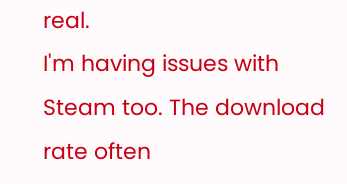real.
I'm having issues with Steam too. The download rate often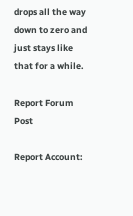drops all the way down to zero and just stays like that for a while.

Report Forum Post

Report Account: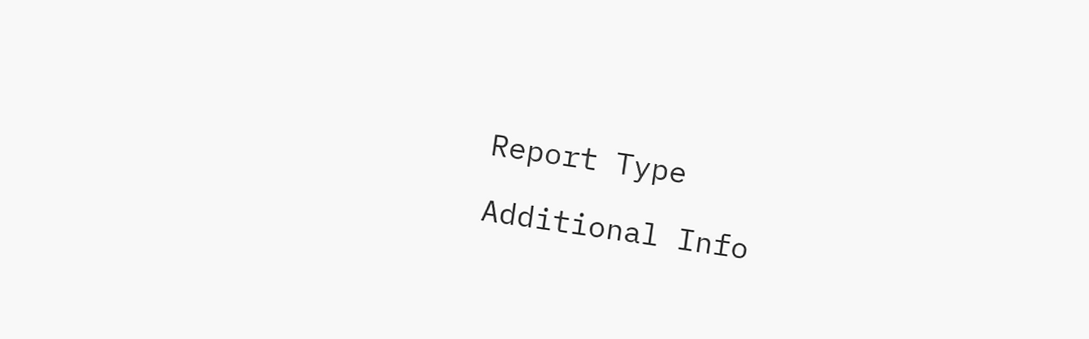Report Type

Additional Info